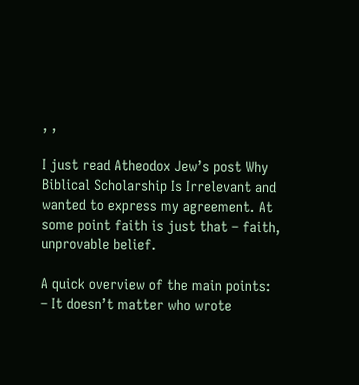, ,

I just read Atheodox Jew’s post Why Biblical Scholarship Is Irrelevant and wanted to express my agreement. At some point faith is just that – faith, unprovable belief.

A quick overview of the main points:
– It doesn’t matter who wrote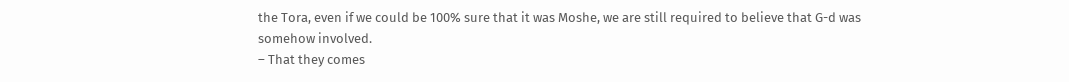the Tora, even if we could be 100% sure that it was Moshe, we are still required to believe that G-d was somehow involved.
– That they comes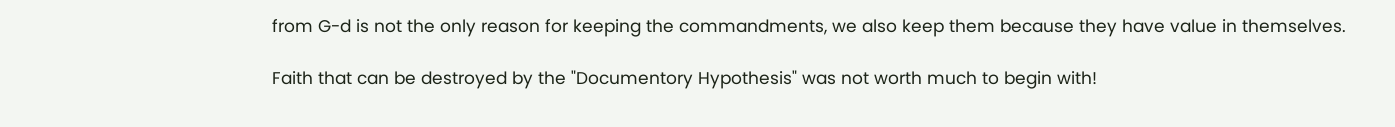from G-d is not the only reason for keeping the commandments, we also keep them because they have value in themselves.

Faith that can be destroyed by the "Documentory Hypothesis" was not worth much to begin with!